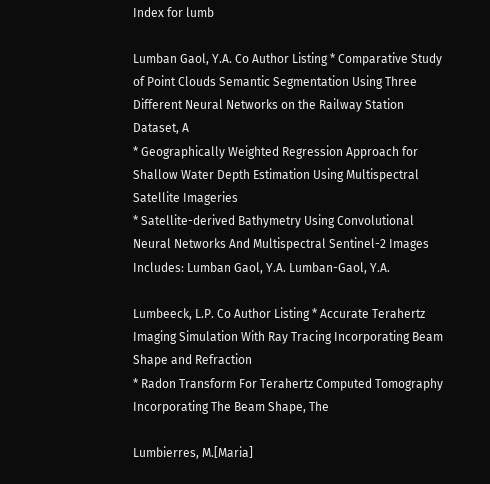Index for lumb

Lumban Gaol, Y.A. Co Author Listing * Comparative Study of Point Clouds Semantic Segmentation Using Three Different Neural Networks on the Railway Station Dataset, A
* Geographically Weighted Regression Approach for Shallow Water Depth Estimation Using Multispectral Satellite Imageries
* Satellite-derived Bathymetry Using Convolutional Neural Networks And Multispectral Sentinel-2 Images
Includes: Lumban Gaol, Y.A. Lumban-Gaol, Y.A.

Lumbeeck, L.P. Co Author Listing * Accurate Terahertz Imaging Simulation With Ray Tracing Incorporating Beam Shape and Refraction
* Radon Transform For Terahertz Computed Tomography Incorporating The Beam Shape, The

Lumbierres, M.[Maria]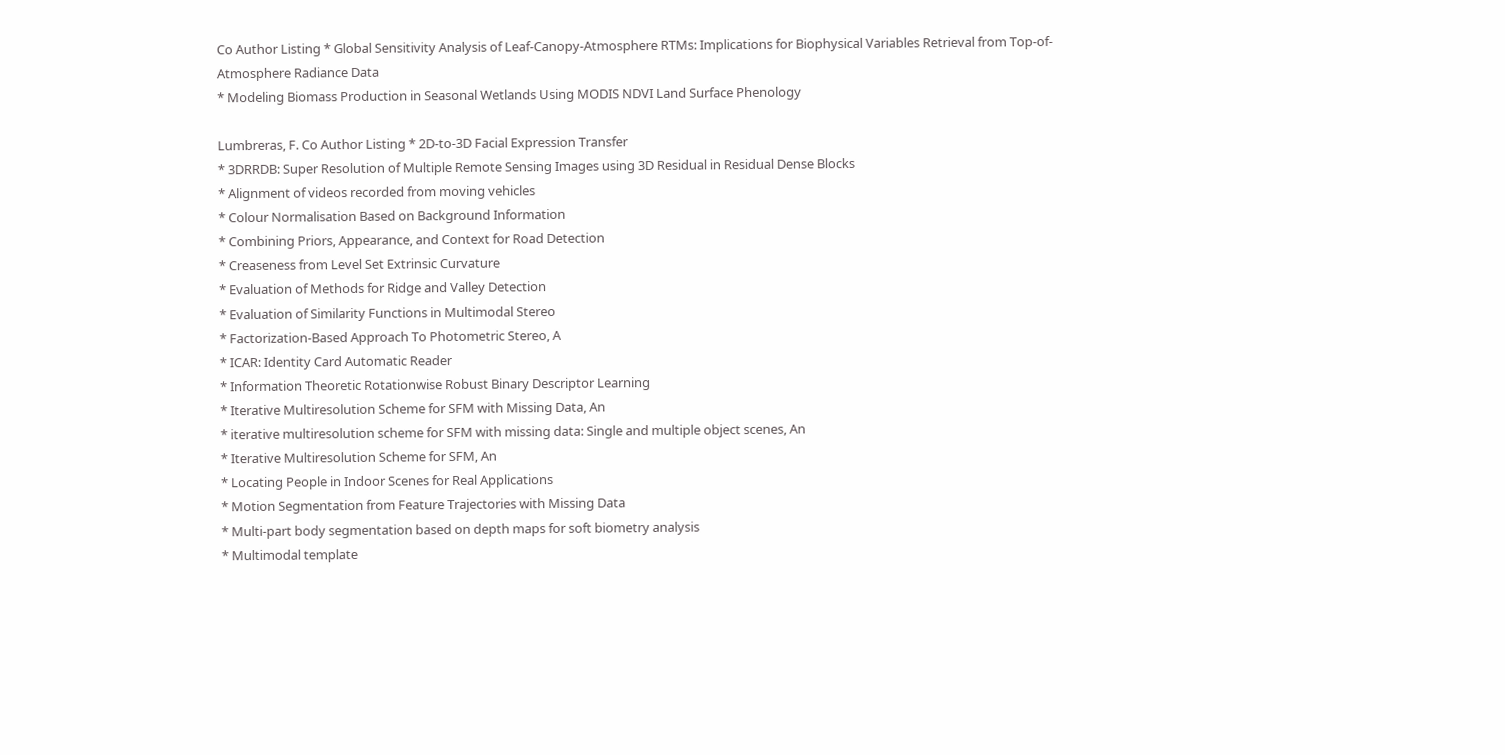Co Author Listing * Global Sensitivity Analysis of Leaf-Canopy-Atmosphere RTMs: Implications for Biophysical Variables Retrieval from Top-of-Atmosphere Radiance Data
* Modeling Biomass Production in Seasonal Wetlands Using MODIS NDVI Land Surface Phenology

Lumbreras, F. Co Author Listing * 2D-to-3D Facial Expression Transfer
* 3DRRDB: Super Resolution of Multiple Remote Sensing Images using 3D Residual in Residual Dense Blocks
* Alignment of videos recorded from moving vehicles
* Colour Normalisation Based on Background Information
* Combining Priors, Appearance, and Context for Road Detection
* Creaseness from Level Set Extrinsic Curvature
* Evaluation of Methods for Ridge and Valley Detection
* Evaluation of Similarity Functions in Multimodal Stereo
* Factorization-Based Approach To Photometric Stereo, A
* ICAR: Identity Card Automatic Reader
* Information Theoretic Rotationwise Robust Binary Descriptor Learning
* Iterative Multiresolution Scheme for SFM with Missing Data, An
* iterative multiresolution scheme for SFM with missing data: Single and multiple object scenes, An
* Iterative Multiresolution Scheme for SFM, An
* Locating People in Indoor Scenes for Real Applications
* Motion Segmentation from Feature Trajectories with Missing Data
* Multi-part body segmentation based on depth maps for soft biometry analysis
* Multimodal template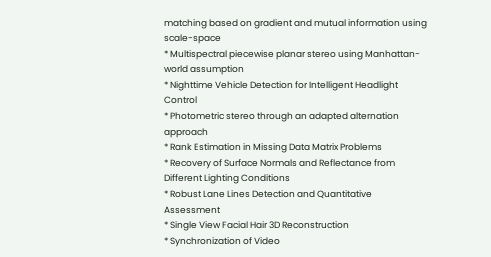matching based on gradient and mutual information using scale-space
* Multispectral piecewise planar stereo using Manhattan-world assumption
* Nighttime Vehicle Detection for Intelligent Headlight Control
* Photometric stereo through an adapted alternation approach
* Rank Estimation in Missing Data Matrix Problems
* Recovery of Surface Normals and Reflectance from Different Lighting Conditions
* Robust Lane Lines Detection and Quantitative Assessment
* Single View Facial Hair 3D Reconstruction
* Synchronization of Video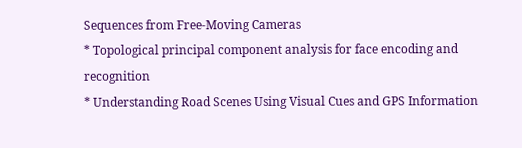Sequences from Free-Moving Cameras
* Topological principal component analysis for face encoding and recognition
* Understanding Road Scenes Using Visual Cues and GPS Information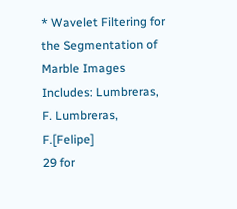* Wavelet Filtering for the Segmentation of Marble Images
Includes: Lumbreras, F. Lumbreras, F.[Felipe]
29 for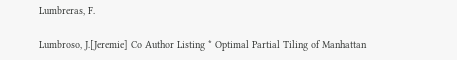Lumbreras, F.

Lumbroso, J.[Jeremie] Co Author Listing * Optimal Partial Tiling of Manhattan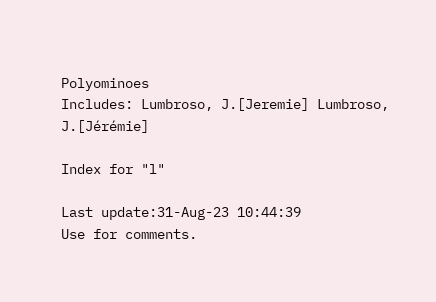Polyominoes
Includes: Lumbroso, J.[Jeremie] Lumbroso, J.[Jérémie]

Index for "l"

Last update:31-Aug-23 10:44:39
Use for comments.